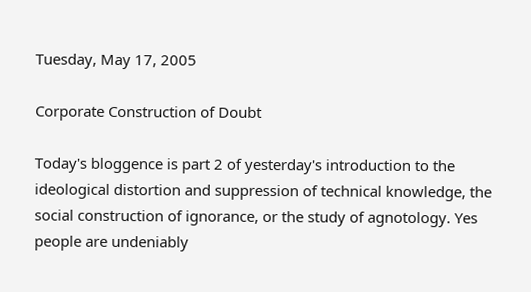Tuesday, May 17, 2005

Corporate Construction of Doubt

Today's bloggence is part 2 of yesterday's introduction to the ideological distortion and suppression of technical knowledge, the social construction of ignorance, or the study of agnotology. Yes people are undeniably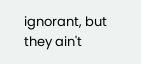ignorant, but they ain't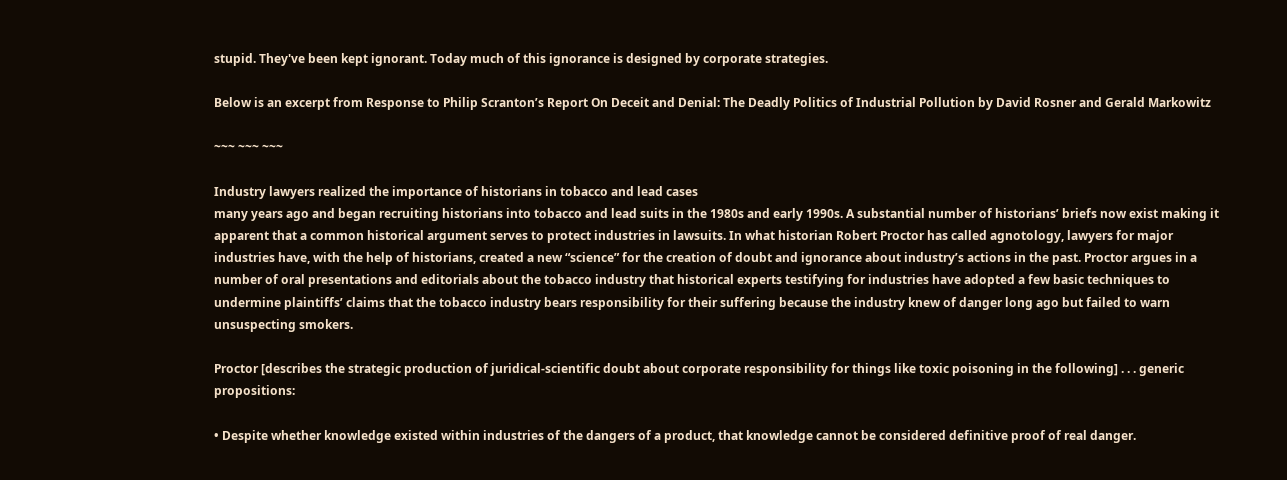stupid. They've been kept ignorant. Today much of this ignorance is designed by corporate strategies.

Below is an excerpt from Response to Philip Scranton’s Report On Deceit and Denial: The Deadly Politics of Industrial Pollution by David Rosner and Gerald Markowitz

~~~ ~~~ ~~~

Industry lawyers realized the importance of historians in tobacco and lead cases
many years ago and began recruiting historians into tobacco and lead suits in the 1980s and early 1990s. A substantial number of historians’ briefs now exist making it apparent that a common historical argument serves to protect industries in lawsuits. In what historian Robert Proctor has called agnotology, lawyers for major industries have, with the help of historians, created a new “science” for the creation of doubt and ignorance about industry’s actions in the past. Proctor argues in a number of oral presentations and editorials about the tobacco industry that historical experts testifying for industries have adopted a few basic techniques to undermine plaintiffs’ claims that the tobacco industry bears responsibility for their suffering because the industry knew of danger long ago but failed to warn unsuspecting smokers.

Proctor [describes the strategic production of juridical-scientific doubt about corporate responsibility for things like toxic poisoning in the following] . . . generic propositions:

• Despite whether knowledge existed within industries of the dangers of a product, that knowledge cannot be considered definitive proof of real danger.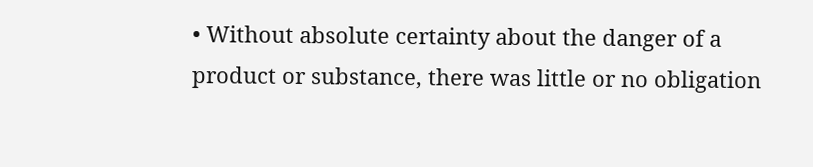• Without absolute certainty about the danger of a product or substance, there was little or no obligation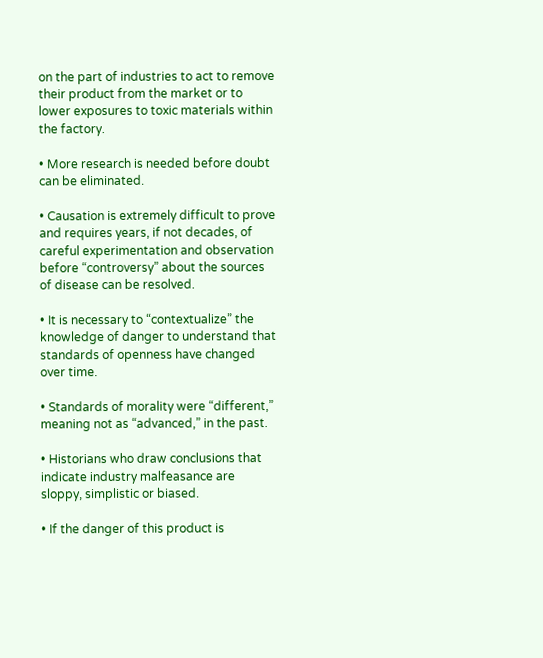on the part of industries to act to remove their product from the market or to lower exposures to toxic materials within the factory.

• More research is needed before doubt can be eliminated.

• Causation is extremely difficult to prove and requires years, if not decades, of careful experimentation and observation before “controversy” about the sources of disease can be resolved.

• It is necessary to “contextualize” the knowledge of danger to understand that standards of openness have changed over time.

• Standards of morality were “different,” meaning not as “advanced,” in the past.

• Historians who draw conclusions that indicate industry malfeasance are sloppy, simplistic or biased.

• If the danger of this product is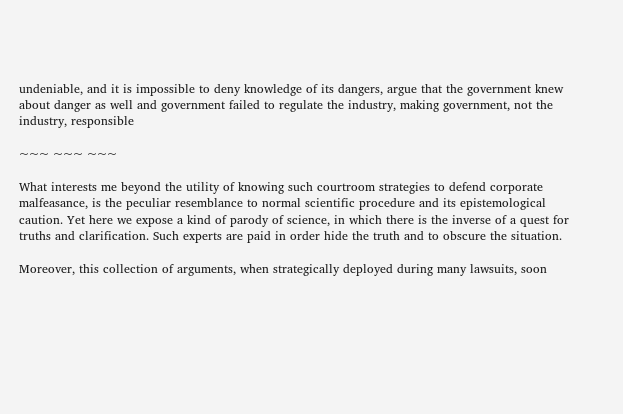undeniable, and it is impossible to deny knowledge of its dangers, argue that the government knew about danger as well and government failed to regulate the industry, making government, not the industry, responsible

~~~ ~~~ ~~~

What interests me beyond the utility of knowing such courtroom strategies to defend corporate malfeasance, is the peculiar resemblance to normal scientific procedure and its epistemological caution. Yet here we expose a kind of parody of science, in which there is the inverse of a quest for truths and clarification. Such experts are paid in order hide the truth and to obscure the situation.

Moreover, this collection of arguments, when strategically deployed during many lawsuits, soon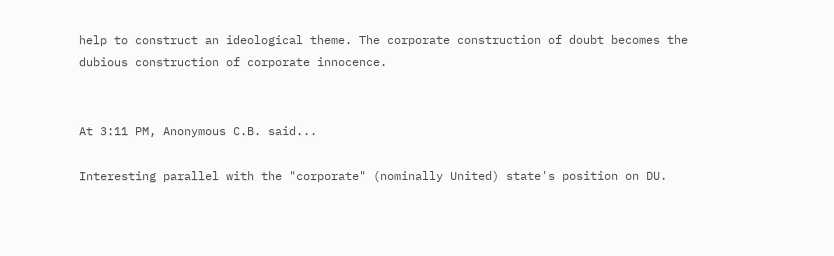help to construct an ideological theme. The corporate construction of doubt becomes the dubious construction of corporate innocence.


At 3:11 PM, Anonymous C.B. said...

Interesting parallel with the "corporate" (nominally United) state's position on DU.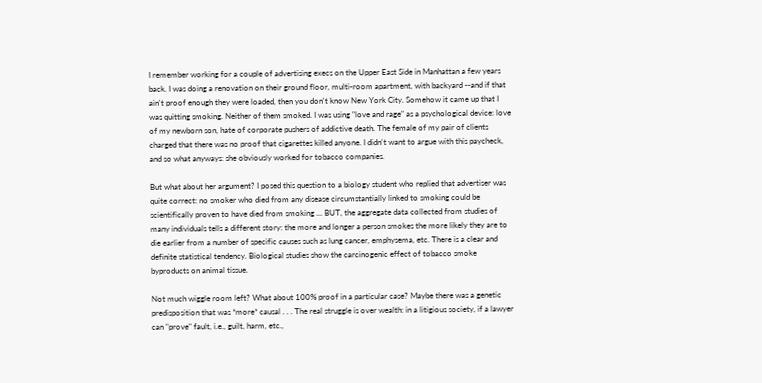I remember working for a couple of advertising execs on the Upper East Side in Manhattan a few years back. I was doing a renovation on their ground floor, multi-room apartment, with backyard --and if that ain't proof enough they were loaded, then you don't know New York City. Somehow it came up that I was quitting smoking. Neither of them smoked. I was using "love and rage" as a psychological device: love of my newborn son, hate of corporate pushers of addictive death. The female of my pair of clients charged that there was no proof that cigarettes killed anyone. I didn't want to argue with this paycheck, and so what anyways: she obviously worked for tobacco companies.

But what about her argument? I posed this question to a biology student who replied that advertiser was quite correct: no smoker who died from any disease circumstantially linked to smoking could be scientifically proven to have died from smoking ... BUT, the aggregate data collected from studies of many individuals tells a different story: the more and longer a person smokes the more likely they are to die earlier from a number of specific causes such as lung cancer, emphysema, etc. There is a clear and definite statistical tendency. Biological studies show the carcinogenic effect of tobacco smoke byproducts on animal tissue.

Not much wiggle room left? What about 100% proof in a particular case? Maybe there was a genetic predisposition that was *more* causal . . . The real struggle is over wealth: in a litigious society, if a lawyer can "prove" fault, i.e., guilt, harm, etc.,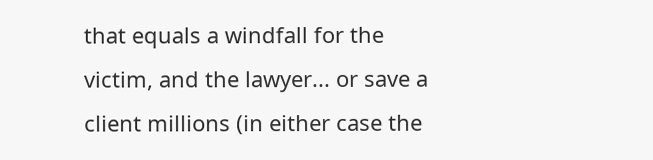that equals a windfall for the victim, and the lawyer... or save a client millions (in either case the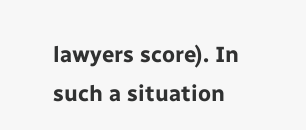lawyers score). In such a situation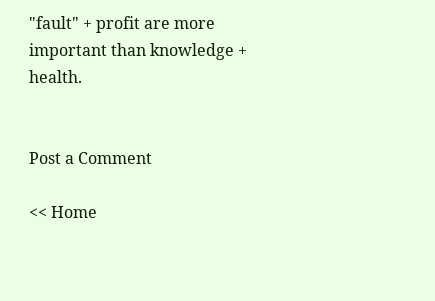"fault" + profit are more important than knowledge + health.


Post a Comment

<< Home